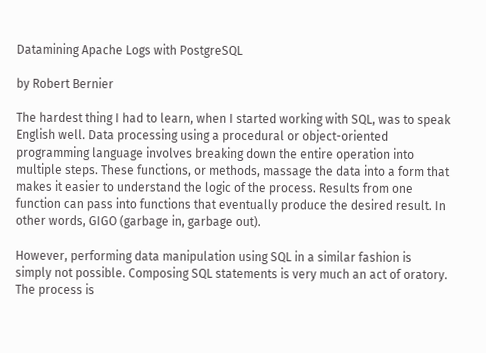Datamining Apache Logs with PostgreSQL

by Robert Bernier

The hardest thing I had to learn, when I started working with SQL, was to speak English well. Data processing using a procedural or object-oriented programming language involves breaking down the entire operation into multiple steps. These functions, or methods, massage the data into a form that makes it easier to understand the logic of the process. Results from one function can pass into functions that eventually produce the desired result. In other words, GIGO (garbage in, garbage out).

However, performing data manipulation using SQL in a similar fashion is simply not possible. Composing SQL statements is very much an act of oratory. The process is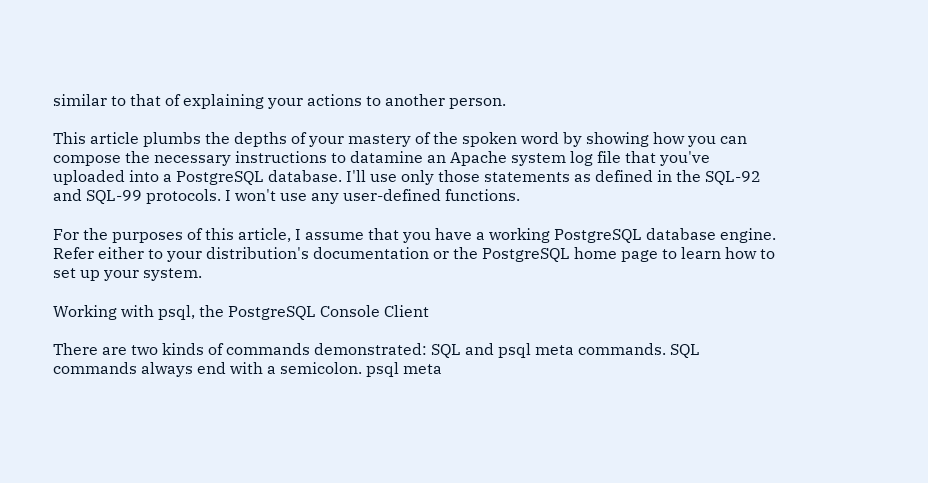similar to that of explaining your actions to another person.

This article plumbs the depths of your mastery of the spoken word by showing how you can compose the necessary instructions to datamine an Apache system log file that you've uploaded into a PostgreSQL database. I'll use only those statements as defined in the SQL-92 and SQL-99 protocols. I won't use any user-defined functions.

For the purposes of this article, I assume that you have a working PostgreSQL database engine. Refer either to your distribution's documentation or the PostgreSQL home page to learn how to set up your system.

Working with psql, the PostgreSQL Console Client

There are two kinds of commands demonstrated: SQL and psql meta commands. SQL commands always end with a semicolon. psql meta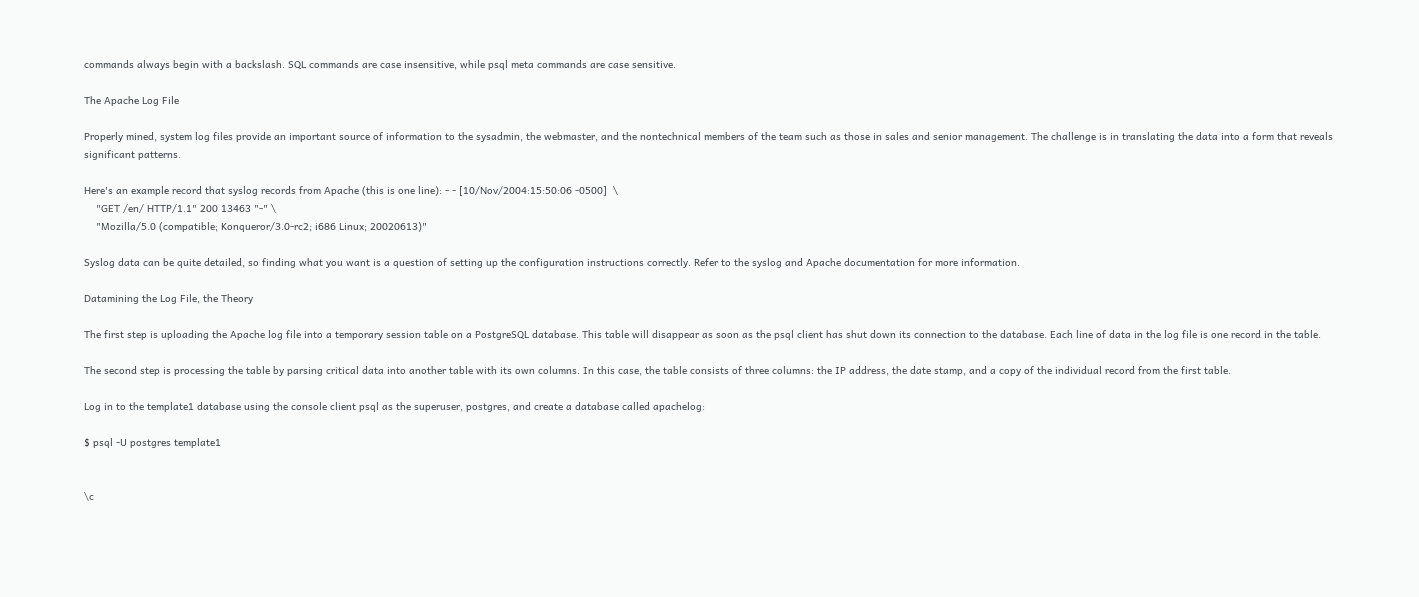commands always begin with a backslash. SQL commands are case insensitive, while psql meta commands are case sensitive.

The Apache Log File

Properly mined, system log files provide an important source of information to the sysadmin, the webmaster, and the nontechnical members of the team such as those in sales and senior management. The challenge is in translating the data into a form that reveals significant patterns.

Here's an example record that syslog records from Apache (this is one line): - - [10/Nov/2004:15:50:06 -0500]  \
    "GET /en/ HTTP/1.1" 200 13463 "-" \
    "Mozilla/5.0 (compatible; Konqueror/3.0-rc2; i686 Linux; 20020613)"

Syslog data can be quite detailed, so finding what you want is a question of setting up the configuration instructions correctly. Refer to the syslog and Apache documentation for more information.

Datamining the Log File, the Theory

The first step is uploading the Apache log file into a temporary session table on a PostgreSQL database. This table will disappear as soon as the psql client has shut down its connection to the database. Each line of data in the log file is one record in the table.

The second step is processing the table by parsing critical data into another table with its own columns. In this case, the table consists of three columns: the IP address, the date stamp, and a copy of the individual record from the first table.

Log in to the template1 database using the console client psql as the superuser, postgres, and create a database called apachelog:

$ psql -U postgres template1


\c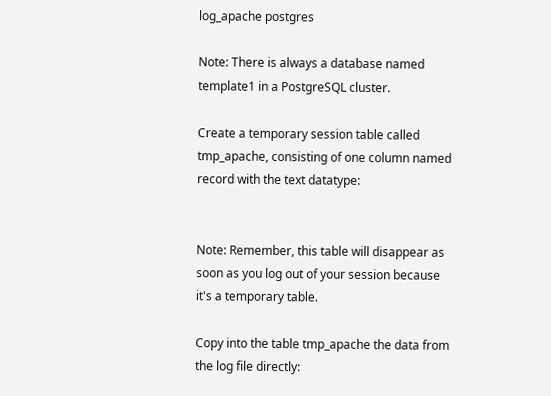log_apache postgres

Note: There is always a database named template1 in a PostgreSQL cluster.

Create a temporary session table called tmp_apache, consisting of one column named record with the text datatype:


Note: Remember, this table will disappear as soon as you log out of your session because it's a temporary table.

Copy into the table tmp_apache the data from the log file directly: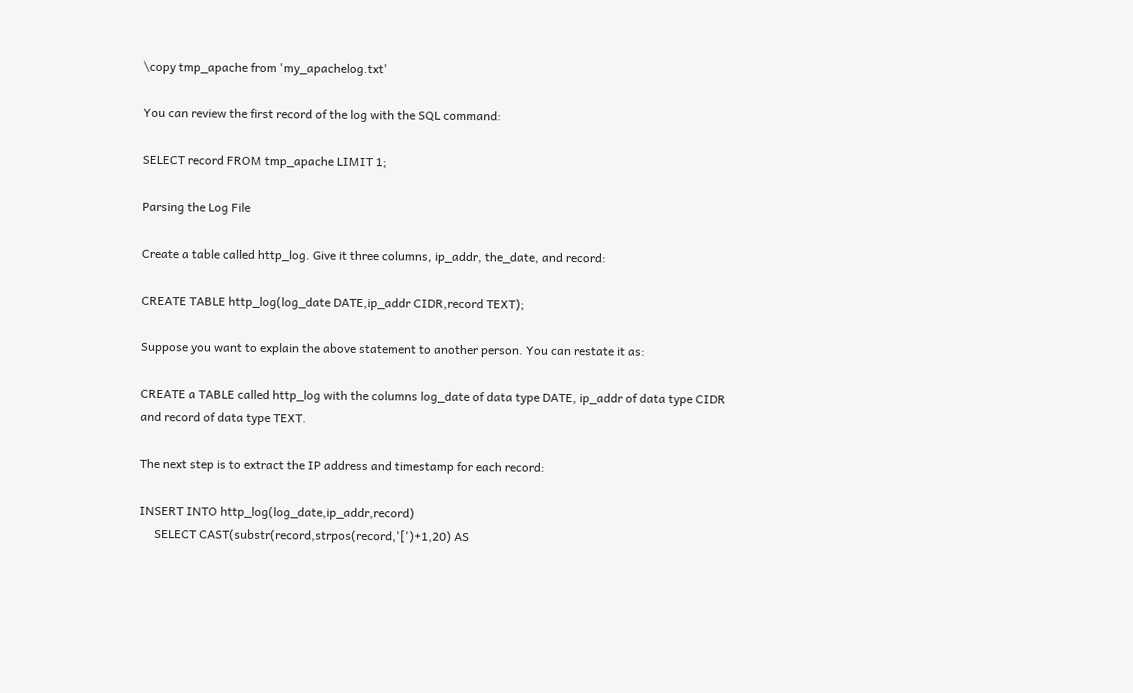\copy tmp_apache from 'my_apachelog.txt'

You can review the first record of the log with the SQL command:

SELECT record FROM tmp_apache LIMIT 1;

Parsing the Log File

Create a table called http_log. Give it three columns, ip_addr, the_date, and record:

CREATE TABLE http_log(log_date DATE,ip_addr CIDR,record TEXT);

Suppose you want to explain the above statement to another person. You can restate it as:

CREATE a TABLE called http_log with the columns log_date of data type DATE, ip_addr of data type CIDR and record of data type TEXT.

The next step is to extract the IP address and timestamp for each record:

INSERT INTO http_log(log_date,ip_addr,record)
     SELECT CAST(substr(record,strpos(record,'[')+1,20) AS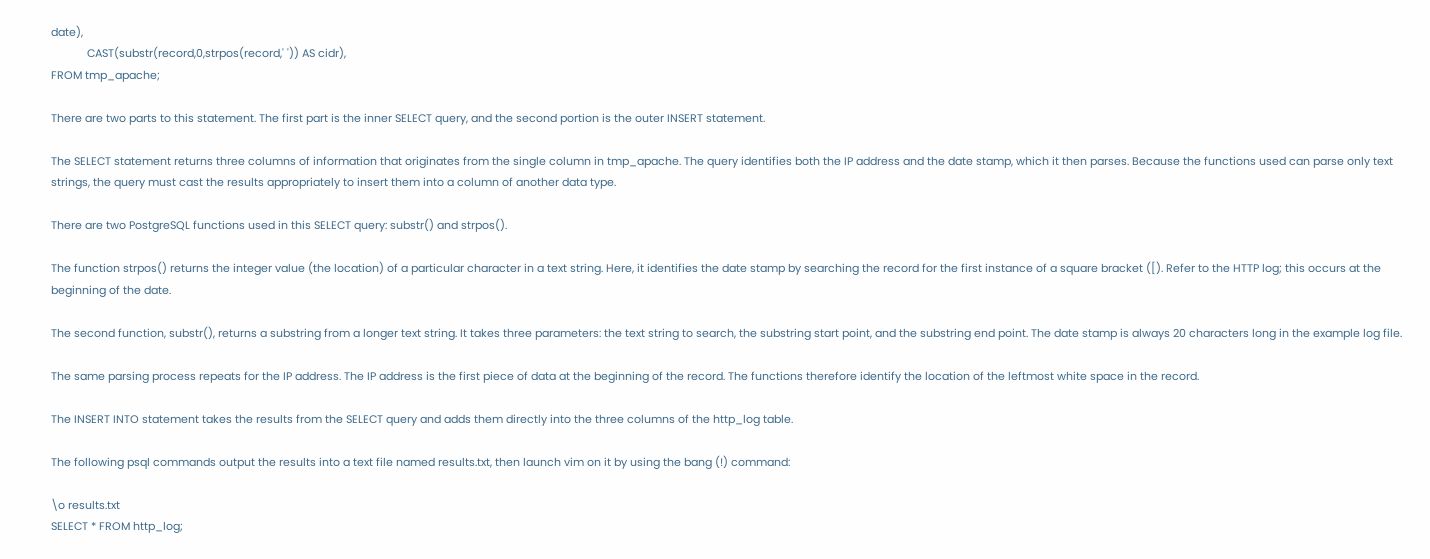date),
            CAST(substr(record,0,strpos(record,' ')) AS cidr),
FROM tmp_apache;

There are two parts to this statement. The first part is the inner SELECT query, and the second portion is the outer INSERT statement.

The SELECT statement returns three columns of information that originates from the single column in tmp_apache. The query identifies both the IP address and the date stamp, which it then parses. Because the functions used can parse only text strings, the query must cast the results appropriately to insert them into a column of another data type.

There are two PostgreSQL functions used in this SELECT query: substr() and strpos().

The function strpos() returns the integer value (the location) of a particular character in a text string. Here, it identifies the date stamp by searching the record for the first instance of a square bracket ([). Refer to the HTTP log; this occurs at the beginning of the date.

The second function, substr(), returns a substring from a longer text string. It takes three parameters: the text string to search, the substring start point, and the substring end point. The date stamp is always 20 characters long in the example log file.

The same parsing process repeats for the IP address. The IP address is the first piece of data at the beginning of the record. The functions therefore identify the location of the leftmost white space in the record.

The INSERT INTO statement takes the results from the SELECT query and adds them directly into the three columns of the http_log table.

The following psql commands output the results into a text file named results.txt, then launch vim on it by using the bang (!) command:

\o results.txt
SELECT * FROM http_log;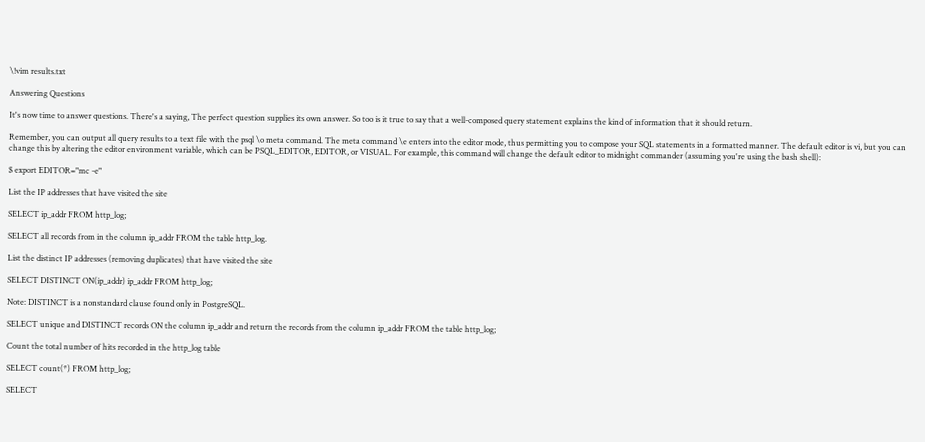\!vim results.txt

Answering Questions

It's now time to answer questions. There's a saying, The perfect question supplies its own answer. So too is it true to say that a well-composed query statement explains the kind of information that it should return.

Remember, you can output all query results to a text file with the psql \o meta command. The meta command \e enters into the editor mode, thus permitting you to compose your SQL statements in a formatted manner. The default editor is vi, but you can change this by altering the editor environment variable, which can be PSQL_EDITOR, EDITOR, or VISUAL. For example, this command will change the default editor to midnight commander (assuming you're using the bash shell):

$ export EDITOR="mc -e"

List the IP addresses that have visited the site

SELECT ip_addr FROM http_log;

SELECT all records from in the column ip_addr FROM the table http_log.

List the distinct IP addresses (removing duplicates) that have visited the site

SELECT DISTINCT ON(ip_addr) ip_addr FROM http_log;

Note: DISTINCT is a nonstandard clause found only in PostgreSQL.

SELECT unique and DISTINCT records ON the column ip_addr and return the records from the column ip_addr FROM the table http_log;

Count the total number of hits recorded in the http_log table

SELECT count(*) FROM http_log;

SELECT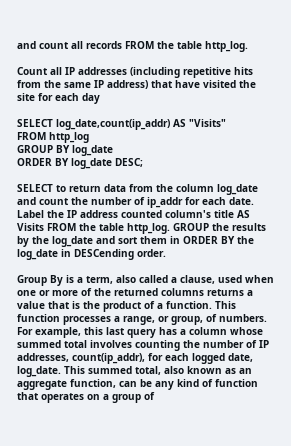and count all records FROM the table http_log.

Count all IP addresses (including repetitive hits from the same IP address) that have visited the site for each day

SELECT log_date,count(ip_addr) AS "Visits"
FROM http_log
GROUP BY log_date
ORDER BY log_date DESC;

SELECT to return data from the column log_date and count the number of ip_addr for each date. Label the IP address counted column's title AS Visits FROM the table http_log. GROUP the results by the log_date and sort them in ORDER BY the log_date in DESCending order.

Group By is a term, also called a clause, used when one or more of the returned columns returns a value that is the product of a function. This function processes a range, or group, of numbers. For example, this last query has a column whose summed total involves counting the number of IP addresses, count(ip_addr), for each logged date, log_date. This summed total, also known as an aggregate function, can be any kind of function that operates on a group of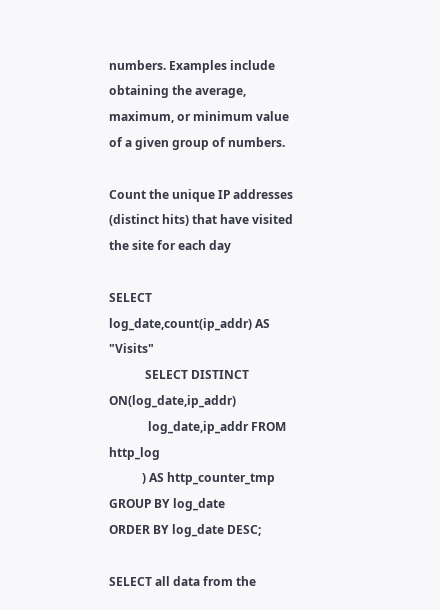numbers. Examples include obtaining the average, maximum, or minimum value of a given group of numbers.

Count the unique IP addresses (distinct hits) that have visited the site for each day

SELECT log_date,count(ip_addr) AS "Visits"
            SELECT DISTINCT ON(log_date,ip_addr)
             log_date,ip_addr FROM http_log
           ) AS http_counter_tmp
GROUP BY log_date
ORDER BY log_date DESC;

SELECT all data from the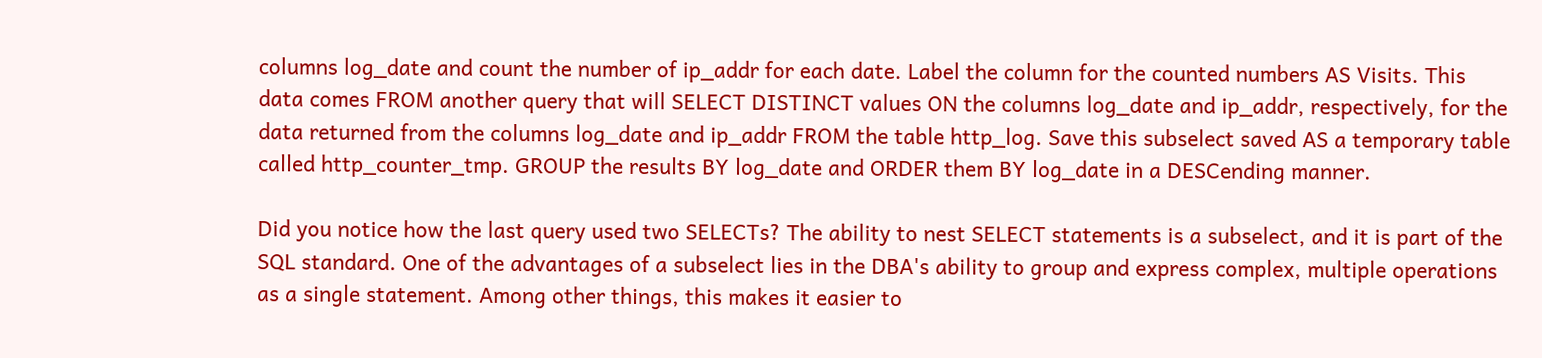columns log_date and count the number of ip_addr for each date. Label the column for the counted numbers AS Visits. This data comes FROM another query that will SELECT DISTINCT values ON the columns log_date and ip_addr, respectively, for the data returned from the columns log_date and ip_addr FROM the table http_log. Save this subselect saved AS a temporary table called http_counter_tmp. GROUP the results BY log_date and ORDER them BY log_date in a DESCending manner.

Did you notice how the last query used two SELECTs? The ability to nest SELECT statements is a subselect, and it is part of the SQL standard. One of the advantages of a subselect lies in the DBA's ability to group and express complex, multiple operations as a single statement. Among other things, this makes it easier to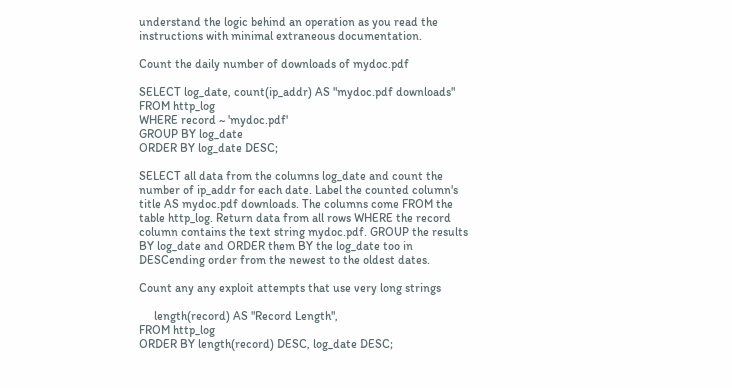understand the logic behind an operation as you read the instructions with minimal extraneous documentation.

Count the daily number of downloads of mydoc.pdf

SELECT log_date, count(ip_addr) AS "mydoc.pdf downloads"
FROM http_log
WHERE record ~ 'mydoc.pdf'
GROUP BY log_date
ORDER BY log_date DESC;

SELECT all data from the columns log_date and count the number of ip_addr for each date. Label the counted column's title AS mydoc.pdf downloads. The columns come FROM the table http_log. Return data from all rows WHERE the record column contains the text string mydoc.pdf. GROUP the results BY log_date and ORDER them BY the log_date too in DESCending order from the newest to the oldest dates.

Count any any exploit attempts that use very long strings

     length(record) AS "Record Length",
FROM http_log
ORDER BY length(record) DESC, log_date DESC;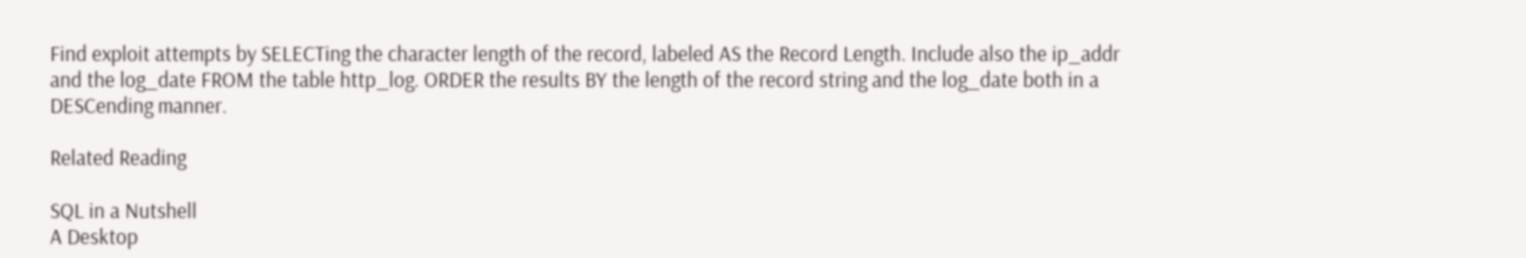Find exploit attempts by SELECTing the character length of the record, labeled AS the Record Length. Include also the ip_addr and the log_date FROM the table http_log. ORDER the results BY the length of the record string and the log_date both in a DESCending manner.

Related Reading

SQL in a Nutshell
A Desktop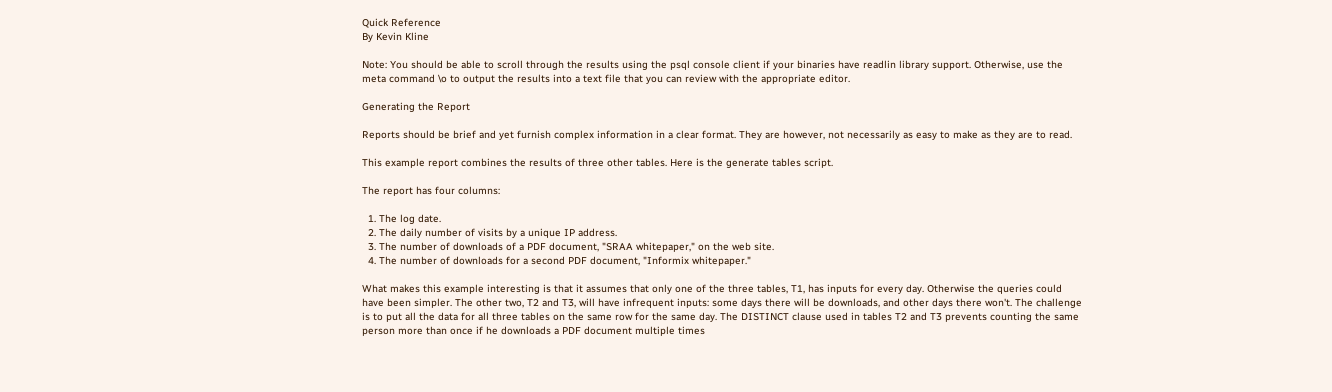Quick Reference
By Kevin Kline

Note: You should be able to scroll through the results using the psql console client if your binaries have readlin library support. Otherwise, use the meta command \o to output the results into a text file that you can review with the appropriate editor.

Generating the Report

Reports should be brief and yet furnish complex information in a clear format. They are however, not necessarily as easy to make as they are to read.

This example report combines the results of three other tables. Here is the generate tables script.

The report has four columns:

  1. The log date.
  2. The daily number of visits by a unique IP address.
  3. The number of downloads of a PDF document, "SRAA whitepaper," on the web site.
  4. The number of downloads for a second PDF document, "Informix whitepaper."

What makes this example interesting is that it assumes that only one of the three tables, T1, has inputs for every day. Otherwise the queries could have been simpler. The other two, T2 and T3, will have infrequent inputs: some days there will be downloads, and other days there won't. The challenge is to put all the data for all three tables on the same row for the same day. The DISTINCT clause used in tables T2 and T3 prevents counting the same person more than once if he downloads a PDF document multiple times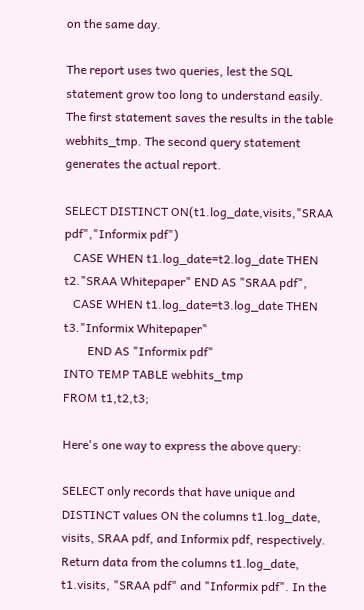on the same day.

The report uses two queries, lest the SQL statement grow too long to understand easily. The first statement saves the results in the table webhits_tmp. The second query statement generates the actual report.

SELECT DISTINCT ON(t1.log_date,visits,"SRAA pdf","Informix pdf")
   CASE WHEN t1.log_date=t2.log_date THEN t2."SRAA Whitepaper" END AS "SRAA pdf",
   CASE WHEN t1.log_date=t3.log_date THEN t3."Informix Whitepaper"
        END AS "Informix pdf"
INTO TEMP TABLE webhits_tmp
FROM t1,t2,t3;

Here's one way to express the above query:

SELECT only records that have unique and DISTINCT values ON the columns t1.log_date, visits, SRAA pdf, and Informix pdf, respectively. Return data from the columns t1.log_date, t1.visits, "SRAA pdf" and "Informix pdf". In the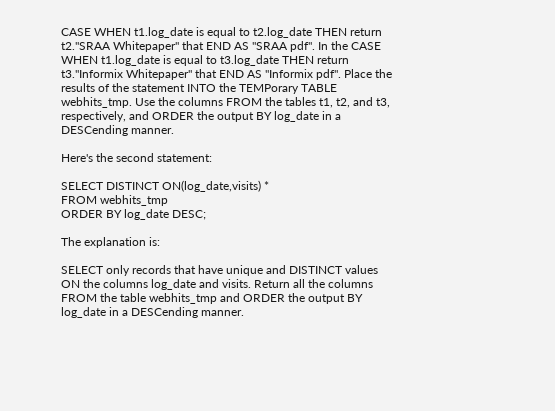CASE WHEN t1.log_date is equal to t2.log_date THEN return t2."SRAA Whitepaper" that END AS "SRAA pdf". In the CASE WHEN t1.log_date is equal to t3.log_date THEN return t3."Informix Whitepaper" that END AS "Informix pdf". Place the results of the statement INTO the TEMPorary TABLE webhits_tmp. Use the columns FROM the tables t1, t2, and t3, respectively, and ORDER the output BY log_date in a DESCending manner.

Here's the second statement:

SELECT DISTINCT ON(log_date,visits) *
FROM webhits_tmp
ORDER BY log_date DESC;

The explanation is:

SELECT only records that have unique and DISTINCT values ON the columns log_date and visits. Return all the columns FROM the table webhits_tmp and ORDER the output BY log_date in a DESCending manner.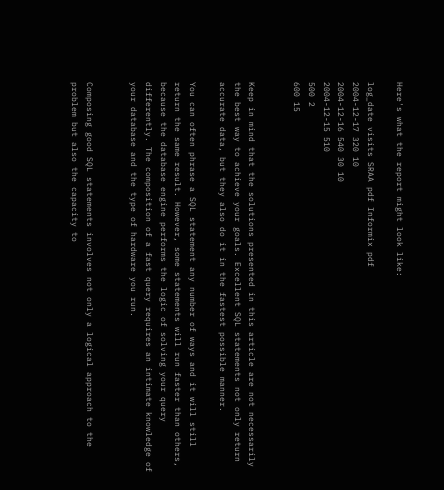Here's what the report might look like:

log_date visits SRAA pdf Informix pdf
2004-12-17 320 10
2004-12-16 540 30 10
2004-12-15 510
500 2
600 15


Keep in mind that the solutions presented in this article are not necessarily the best way to achieve your goals. Excellent SQL statements not only return accurate data, but they also do it in the fastest possible manner.

You can often phrase a SQL statement any number of ways and it will still return the same result. However, some statements will run faster than others, because the database engine performs the logic of solving your query differently. The composition of a fast query requires an intimate knowledge of your database and the type of hardware you run.


Composing good SQL statements involves not only a logical approach to the problem but also the capacity to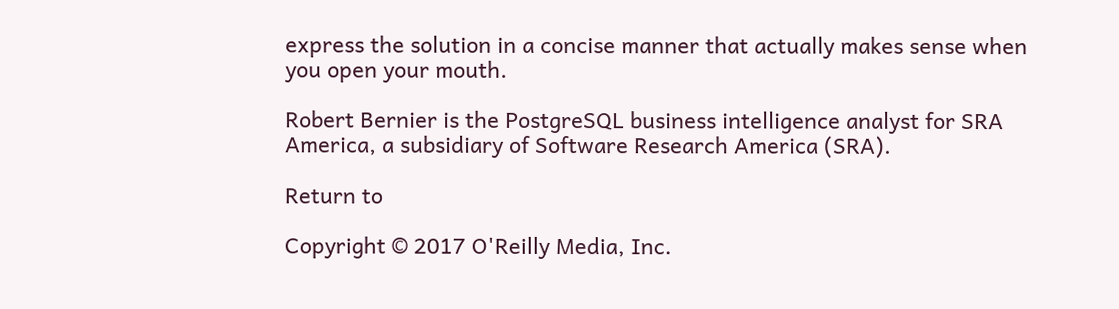express the solution in a concise manner that actually makes sense when you open your mouth.

Robert Bernier is the PostgreSQL business intelligence analyst for SRA America, a subsidiary of Software Research America (SRA).

Return to

Copyright © 2017 O'Reilly Media, Inc.